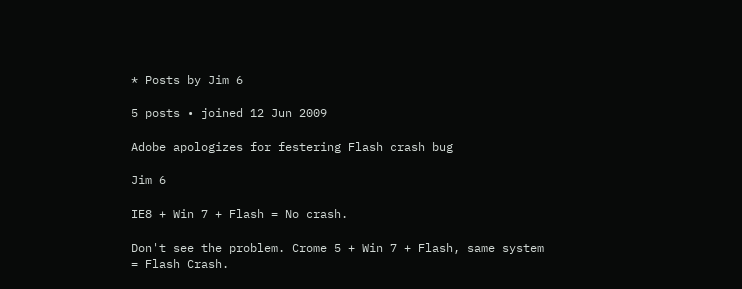* Posts by Jim 6

5 posts • joined 12 Jun 2009

Adobe apologizes for festering Flash crash bug

Jim 6

IE8 + Win 7 + Flash = No crash.

Don't see the problem. Crome 5 + Win 7 + Flash, same system = Flash Crash.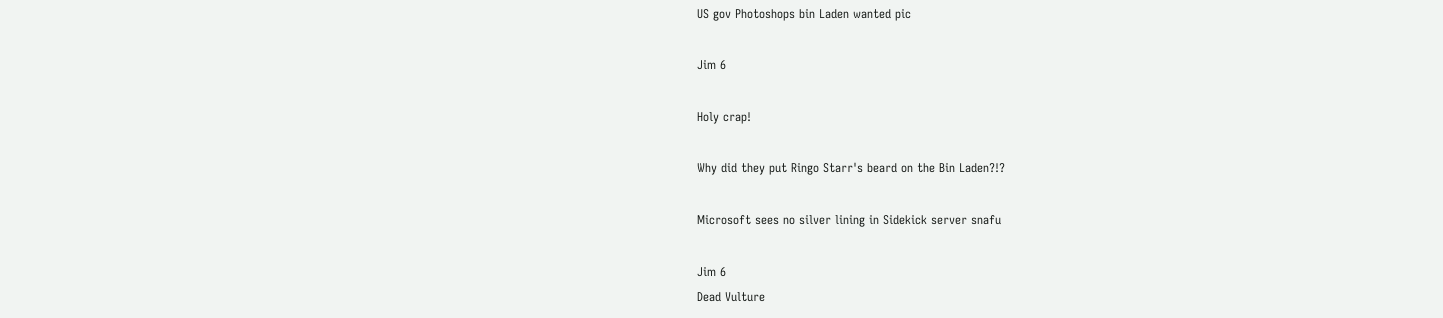US gov Photoshops bin Laden wanted pic

Jim 6

Holy crap!

Why did they put Ringo Starr's beard on the Bin Laden?!?

Microsoft sees no silver lining in Sidekick server snafu

Jim 6
Dead Vulture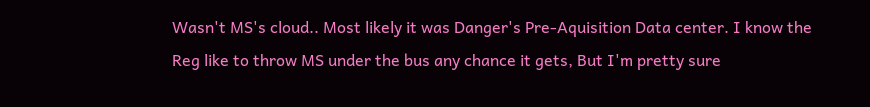Wasn't MS's cloud.. Most likely it was Danger's Pre-Aquisition Data center. I know the Reg like to throw MS under the bus any chance it gets, But I'm pretty sure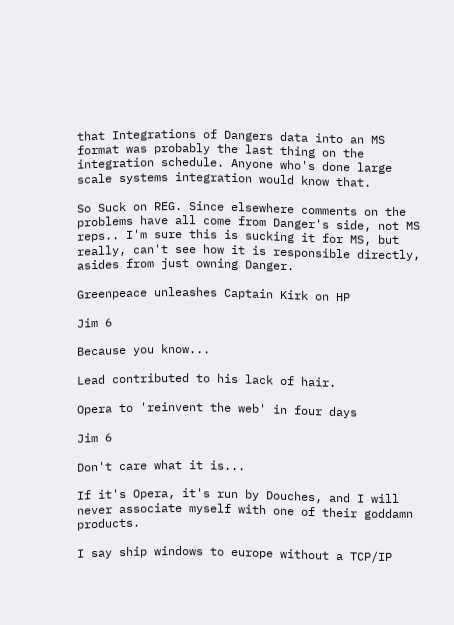that Integrations of Dangers data into an MS format was probably the last thing on the integration schedule. Anyone who's done large scale systems integration would know that.

So Suck on REG. Since elsewhere comments on the problems have all come from Danger's side, not MS reps.. I'm sure this is sucking it for MS, but really, can't see how it is responsible directly, asides from just owning Danger.

Greenpeace unleashes Captain Kirk on HP

Jim 6

Because you know...

Lead contributed to his lack of hair.

Opera to 'reinvent the web' in four days

Jim 6

Don't care what it is...

If it's Opera, it's run by Douches, and I will never associate myself with one of their goddamn products.

I say ship windows to europe without a TCP/IP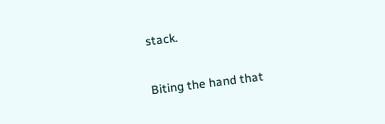stack.


Biting the hand that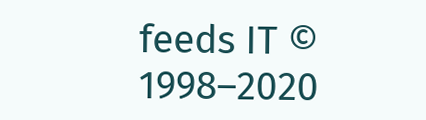feeds IT © 1998–2020